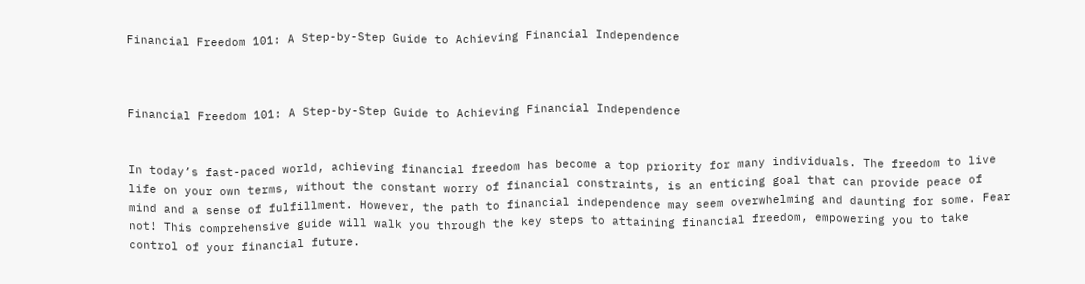Financial Freedom 101: A Step-by-Step Guide to Achieving Financial Independence



Financial Freedom 101: A Step-by-Step Guide to Achieving Financial Independence


In today’s fast-paced world, achieving financial freedom has become a top priority for many individuals. The freedom to live life on your own terms, without the constant worry of financial constraints, is an enticing goal that can provide peace of mind and a sense of fulfillment. However, the path to financial independence may seem overwhelming and daunting for some. Fear not! This comprehensive guide will walk you through the key steps to attaining financial freedom, empowering you to take control of your financial future.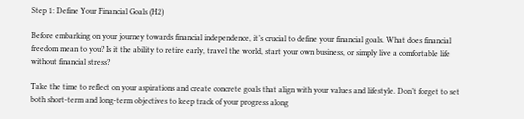Step 1: Define Your Financial Goals (H2)

Before embarking on your journey towards financial independence, it’s crucial to define your financial goals. What does financial freedom mean to you? Is it the ability to retire early, travel the world, start your own business, or simply live a comfortable life without financial stress?

Take the time to reflect on your aspirations and create concrete goals that align with your values and lifestyle. Don’t forget to set both short-term and long-term objectives to keep track of your progress along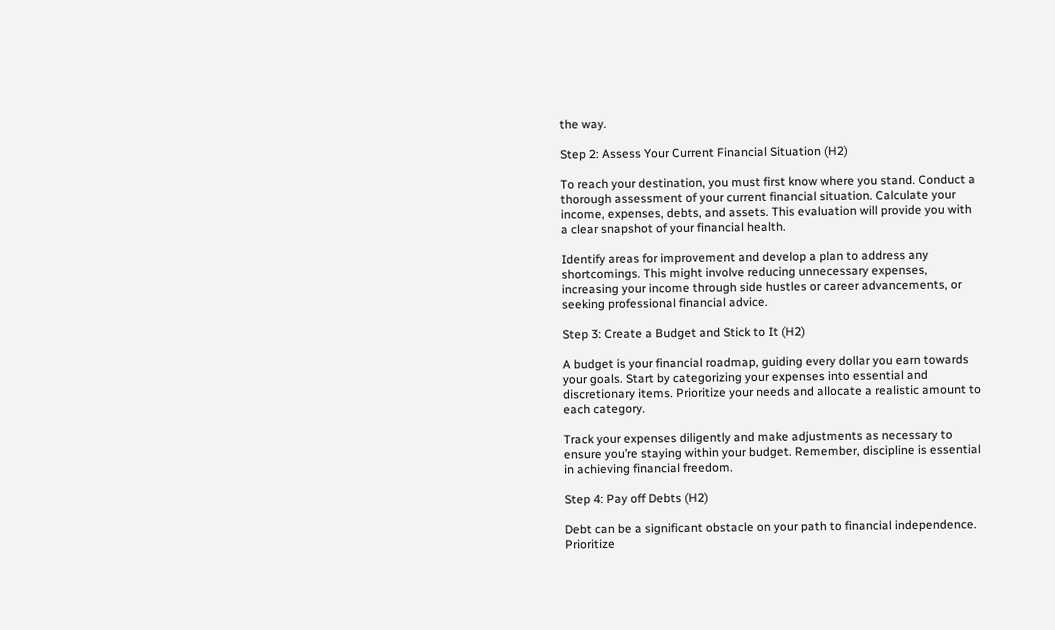the way.

Step 2: Assess Your Current Financial Situation (H2)

To reach your destination, you must first know where you stand. Conduct a thorough assessment of your current financial situation. Calculate your income, expenses, debts, and assets. This evaluation will provide you with a clear snapshot of your financial health.

Identify areas for improvement and develop a plan to address any shortcomings. This might involve reducing unnecessary expenses, increasing your income through side hustles or career advancements, or seeking professional financial advice.

Step 3: Create a Budget and Stick to It (H2)

A budget is your financial roadmap, guiding every dollar you earn towards your goals. Start by categorizing your expenses into essential and discretionary items. Prioritize your needs and allocate a realistic amount to each category.

Track your expenses diligently and make adjustments as necessary to ensure you’re staying within your budget. Remember, discipline is essential in achieving financial freedom.

Step 4: Pay off Debts (H2)

Debt can be a significant obstacle on your path to financial independence. Prioritize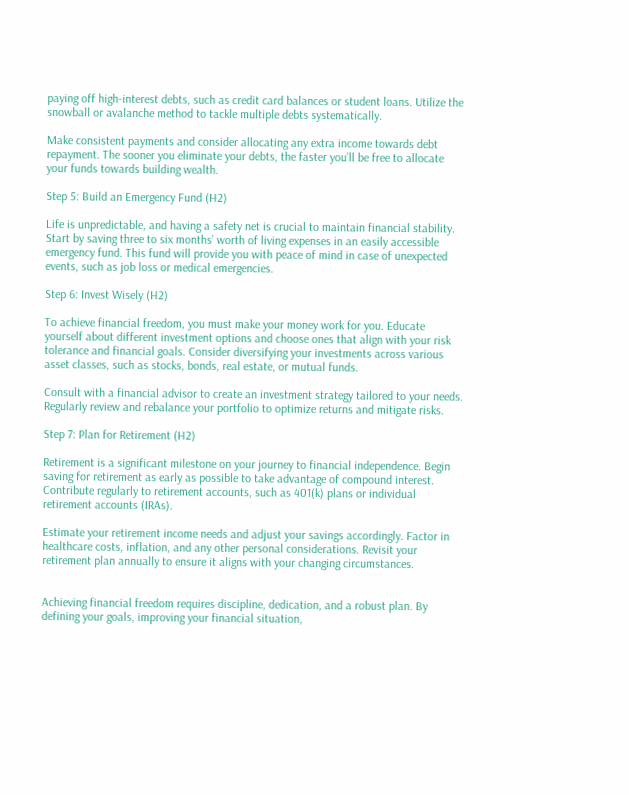paying off high-interest debts, such as credit card balances or student loans. Utilize the snowball or avalanche method to tackle multiple debts systematically.

Make consistent payments and consider allocating any extra income towards debt repayment. The sooner you eliminate your debts, the faster you’ll be free to allocate your funds towards building wealth.

Step 5: Build an Emergency Fund (H2)

Life is unpredictable, and having a safety net is crucial to maintain financial stability. Start by saving three to six months’ worth of living expenses in an easily accessible emergency fund. This fund will provide you with peace of mind in case of unexpected events, such as job loss or medical emergencies.

Step 6: Invest Wisely (H2)

To achieve financial freedom, you must make your money work for you. Educate yourself about different investment options and choose ones that align with your risk tolerance and financial goals. Consider diversifying your investments across various asset classes, such as stocks, bonds, real estate, or mutual funds.

Consult with a financial advisor to create an investment strategy tailored to your needs. Regularly review and rebalance your portfolio to optimize returns and mitigate risks.

Step 7: Plan for Retirement (H2)

Retirement is a significant milestone on your journey to financial independence. Begin saving for retirement as early as possible to take advantage of compound interest. Contribute regularly to retirement accounts, such as 401(k) plans or individual retirement accounts (IRAs).

Estimate your retirement income needs and adjust your savings accordingly. Factor in healthcare costs, inflation, and any other personal considerations. Revisit your retirement plan annually to ensure it aligns with your changing circumstances.


Achieving financial freedom requires discipline, dedication, and a robust plan. By defining your goals, improving your financial situation,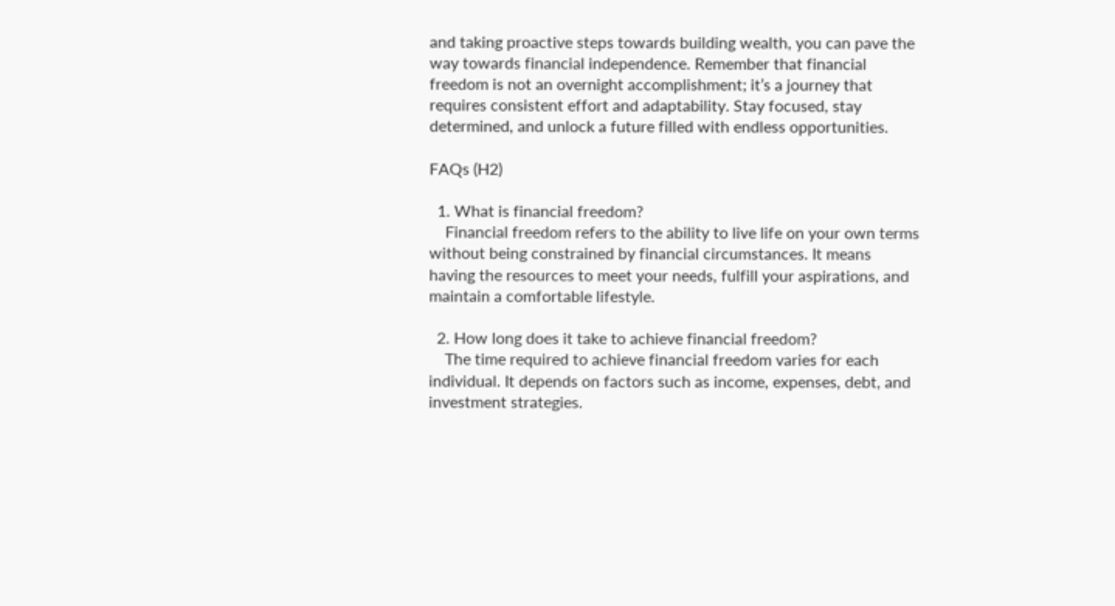and taking proactive steps towards building wealth, you can pave the way towards financial independence. Remember that financial freedom is not an overnight accomplishment; it’s a journey that requires consistent effort and adaptability. Stay focused, stay determined, and unlock a future filled with endless opportunities.

FAQs (H2)

  1. What is financial freedom?
    Financial freedom refers to the ability to live life on your own terms without being constrained by financial circumstances. It means having the resources to meet your needs, fulfill your aspirations, and maintain a comfortable lifestyle.

  2. How long does it take to achieve financial freedom?
    The time required to achieve financial freedom varies for each individual. It depends on factors such as income, expenses, debt, and investment strategies.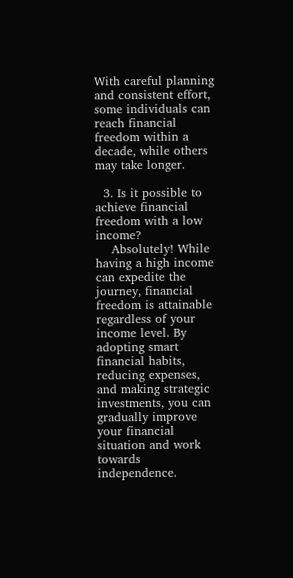With careful planning and consistent effort, some individuals can reach financial freedom within a decade, while others may take longer.

  3. Is it possible to achieve financial freedom with a low income?
    Absolutely! While having a high income can expedite the journey, financial freedom is attainable regardless of your income level. By adopting smart financial habits, reducing expenses, and making strategic investments, you can gradually improve your financial situation and work towards independence.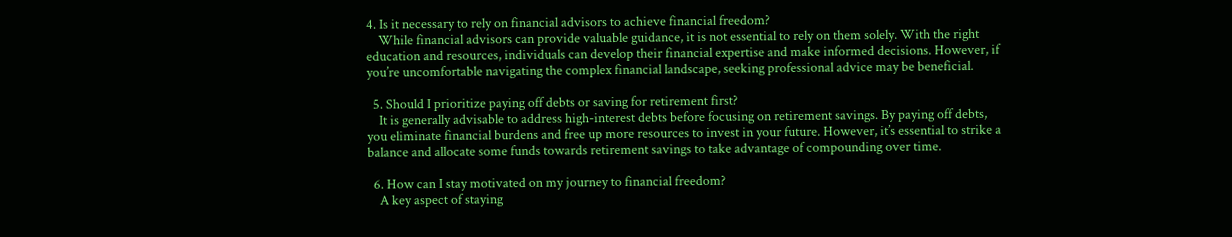4. Is it necessary to rely on financial advisors to achieve financial freedom?
    While financial advisors can provide valuable guidance, it is not essential to rely on them solely. With the right education and resources, individuals can develop their financial expertise and make informed decisions. However, if you’re uncomfortable navigating the complex financial landscape, seeking professional advice may be beneficial.

  5. Should I prioritize paying off debts or saving for retirement first?
    It is generally advisable to address high-interest debts before focusing on retirement savings. By paying off debts, you eliminate financial burdens and free up more resources to invest in your future. However, it’s essential to strike a balance and allocate some funds towards retirement savings to take advantage of compounding over time.

  6. How can I stay motivated on my journey to financial freedom?
    A key aspect of staying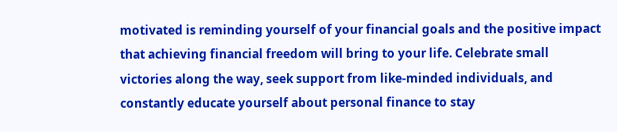motivated is reminding yourself of your financial goals and the positive impact that achieving financial freedom will bring to your life. Celebrate small victories along the way, seek support from like-minded individuals, and constantly educate yourself about personal finance to stay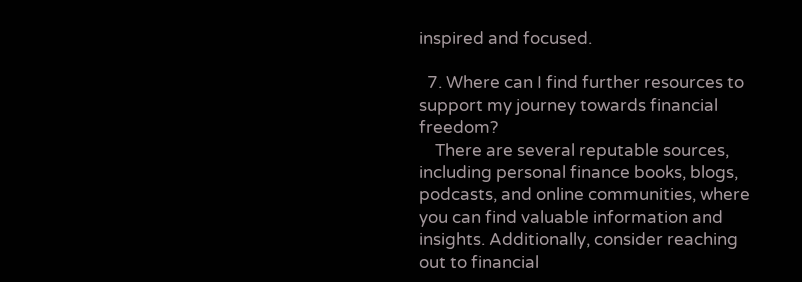inspired and focused.

  7. Where can I find further resources to support my journey towards financial freedom?
    There are several reputable sources, including personal finance books, blogs, podcasts, and online communities, where you can find valuable information and insights. Additionally, consider reaching out to financial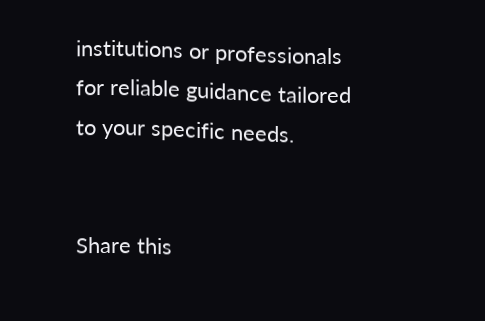institutions or professionals for reliable guidance tailored to your specific needs.


Share this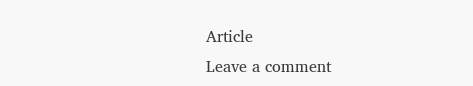Article
Leave a comment